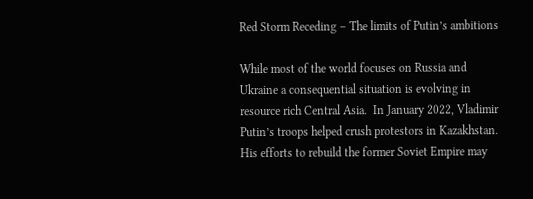Red Storm Receding – The limits of Putin’s ambitions

While most of the world focuses on Russia and Ukraine a consequential situation is evolving in resource rich Central Asia.  In January 2022, Vladimir Putin’s troops helped crush protestors in Kazakhstan.  His efforts to rebuild the former Soviet Empire may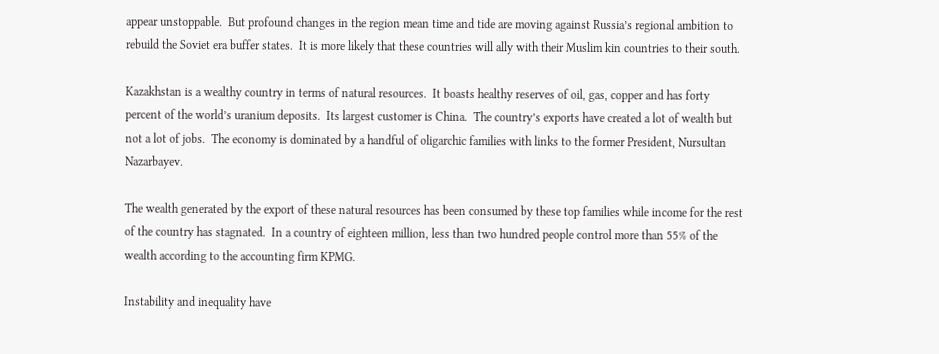appear unstoppable.  But profound changes in the region mean time and tide are moving against Russia’s regional ambition to rebuild the Soviet era buffer states.  It is more likely that these countries will ally with their Muslim kin countries to their south.

Kazakhstan is a wealthy country in terms of natural resources.  It boasts healthy reserves of oil, gas, copper and has forty percent of the world’s uranium deposits.  Its largest customer is China.  The country’s exports have created a lot of wealth but not a lot of jobs.  The economy is dominated by a handful of oligarchic families with links to the former President, Nursultan Nazarbayev.

The wealth generated by the export of these natural resources has been consumed by these top families while income for the rest of the country has stagnated.  In a country of eighteen million, less than two hundred people control more than 55% of the wealth according to the accounting firm KPMG.

Instability and inequality have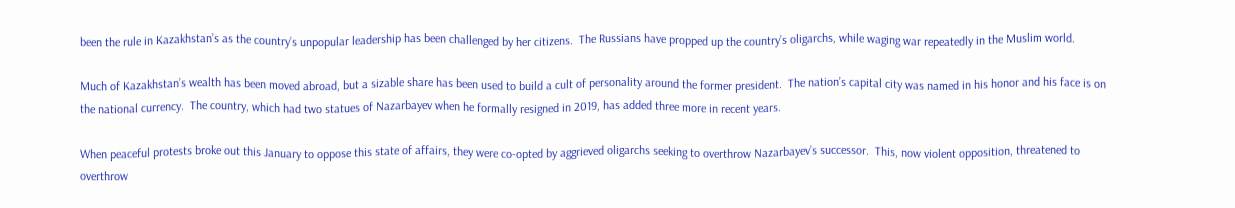been the rule in Kazakhstan’s as the country’s unpopular leadership has been challenged by her citizens.  The Russians have propped up the country’s oligarchs, while waging war repeatedly in the Muslim world.

Much of Kazakhstan’s wealth has been moved abroad, but a sizable share has been used to build a cult of personality around the former president.  The nation’s capital city was named in his honor and his face is on the national currency.  The country, which had two statues of Nazarbayev when he formally resigned in 2019, has added three more in recent years.

When peaceful protests broke out this January to oppose this state of affairs, they were co-opted by aggrieved oligarchs seeking to overthrow Nazarbayev’s successor.  This, now violent opposition, threatened to overthrow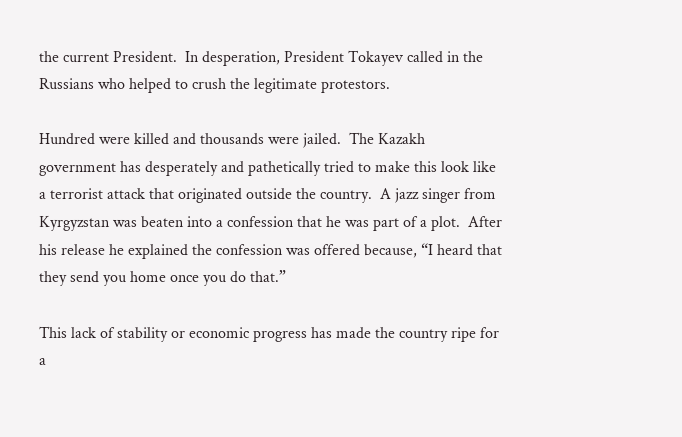the current President.  In desperation, President Tokayev called in the Russians who helped to crush the legitimate protestors.

Hundred were killed and thousands were jailed.  The Kazakh government has desperately and pathetically tried to make this look like a terrorist attack that originated outside the country.  A jazz singer from Kyrgyzstan was beaten into a confession that he was part of a plot.  After his release he explained the confession was offered because, “I heard that they send you home once you do that.”

This lack of stability or economic progress has made the country ripe for a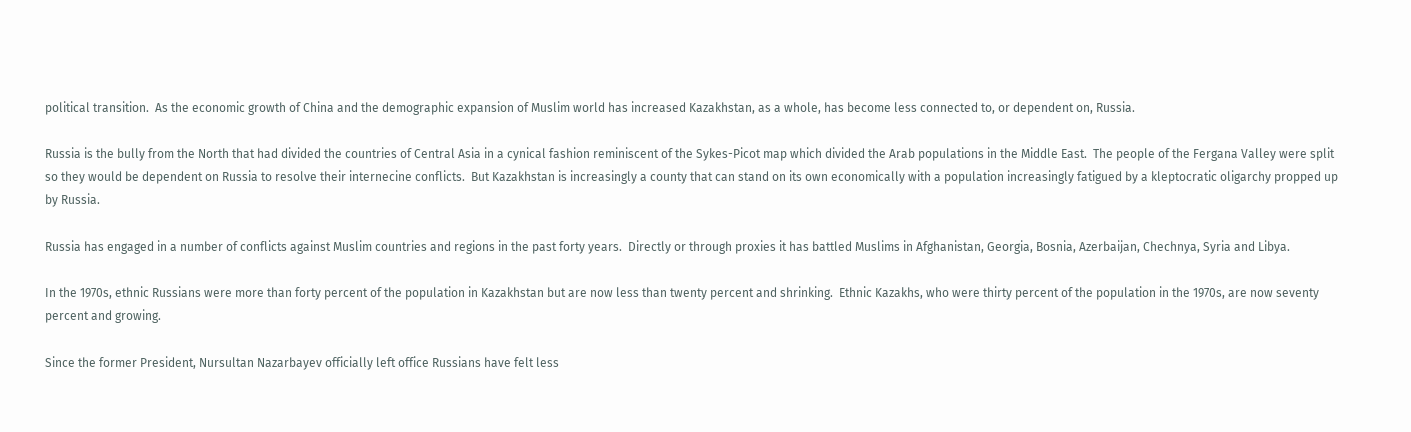political transition.  As the economic growth of China and the demographic expansion of Muslim world has increased Kazakhstan, as a whole, has become less connected to, or dependent on, Russia.

Russia is the bully from the North that had divided the countries of Central Asia in a cynical fashion reminiscent of the Sykes-Picot map which divided the Arab populations in the Middle East.  The people of the Fergana Valley were split so they would be dependent on Russia to resolve their internecine conflicts.  But Kazakhstan is increasingly a county that can stand on its own economically with a population increasingly fatigued by a kleptocratic oligarchy propped up by Russia.

Russia has engaged in a number of conflicts against Muslim countries and regions in the past forty years.  Directly or through proxies it has battled Muslims in Afghanistan, Georgia, Bosnia, Azerbaijan, Chechnya, Syria and Libya.

In the 1970s, ethnic Russians were more than forty percent of the population in Kazakhstan but are now less than twenty percent and shrinking.  Ethnic Kazakhs, who were thirty percent of the population in the 1970s, are now seventy percent and growing.

Since the former President, Nursultan Nazarbayev officially left office Russians have felt less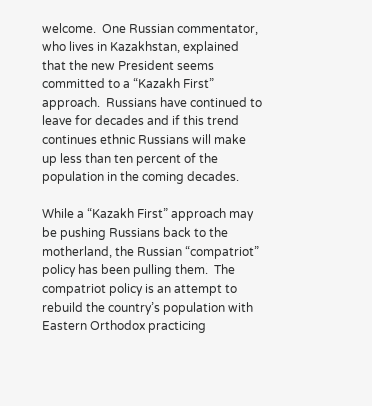welcome.  One Russian commentator, who lives in Kazakhstan, explained that the new President seems committed to a “Kazakh First” approach.  Russians have continued to leave for decades and if this trend continues ethnic Russians will make up less than ten percent of the population in the coming decades.

While a “Kazakh First” approach may be pushing Russians back to the motherland, the Russian “compatriot” policy has been pulling them.  The compatriot policy is an attempt to rebuild the country’s population with Eastern Orthodox practicing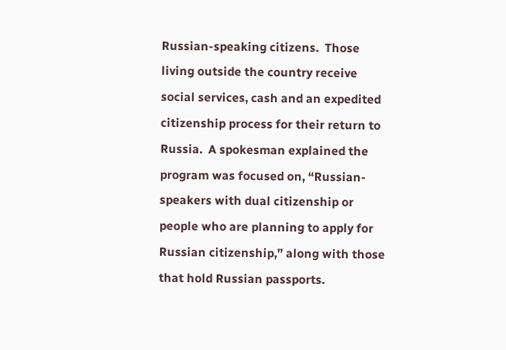Russian-speaking citizens.  Those living outside the country receive social services, cash and an expedited citizenship process for their return to Russia.  A spokesman explained the program was focused on, “Russian-speakers with dual citizenship or people who are planning to apply for Russian citizenship,” along with those that hold Russian passports.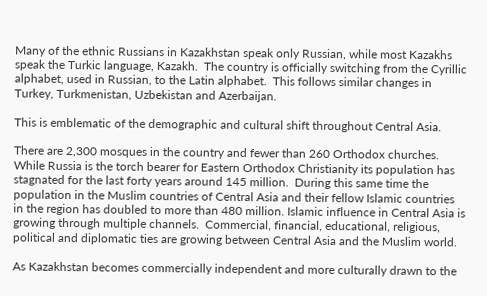Many of the ethnic Russians in Kazakhstan speak only Russian, while most Kazakhs speak the Turkic language, Kazakh.  The country is officially switching from the Cyrillic alphabet, used in Russian, to the Latin alphabet.  This follows similar changes in Turkey, Turkmenistan, Uzbekistan and Azerbaijan.

This is emblematic of the demographic and cultural shift throughout Central Asia.

There are 2,300 mosques in the country and fewer than 260 Orthodox churches. While Russia is the torch bearer for Eastern Orthodox Christianity its population has stagnated for the last forty years around 145 million.  During this same time the population in the Muslim countries of Central Asia and their fellow Islamic countries in the region has doubled to more than 480 million. Islamic influence in Central Asia is growing through multiple channels.  Commercial, financial, educational, religious, political and diplomatic ties are growing between Central Asia and the Muslim world.

As Kazakhstan becomes commercially independent and more culturally drawn to the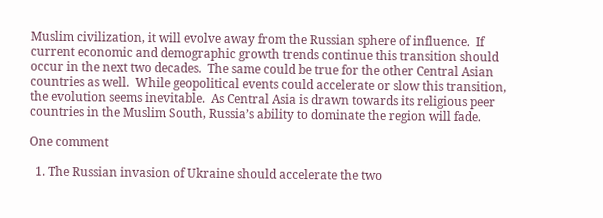Muslim civilization, it will evolve away from the Russian sphere of influence.  If current economic and demographic growth trends continue this transition should occur in the next two decades.  The same could be true for the other Central Asian countries as well.  While geopolitical events could accelerate or slow this transition, the evolution seems inevitable.  As Central Asia is drawn towards its religious peer countries in the Muslim South, Russia’s ability to dominate the region will fade.

One comment

  1. The Russian invasion of Ukraine should accelerate the two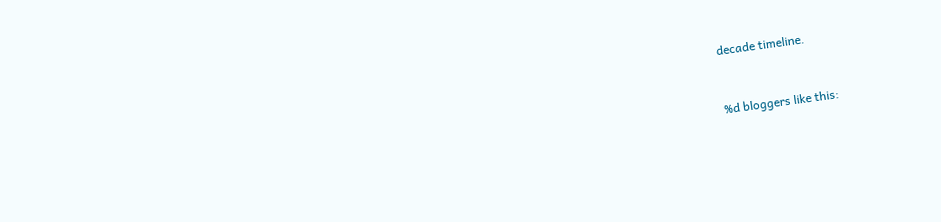decade timeline.


%d bloggers like this: